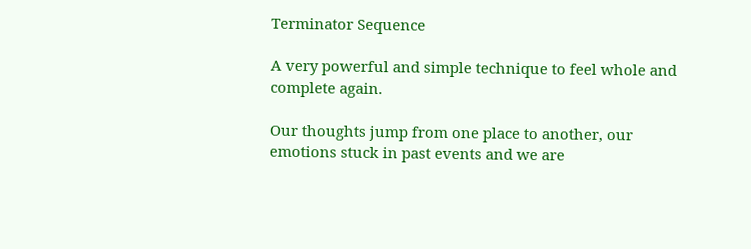Terminator Sequence

A very powerful and simple technique to feel whole and complete again.

Our thoughts jump from one place to another, our emotions stuck in past events and we are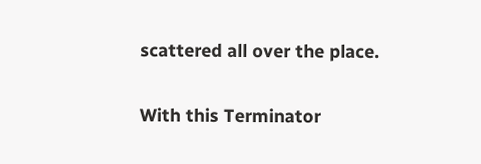scattered all over the place.

With this Terminator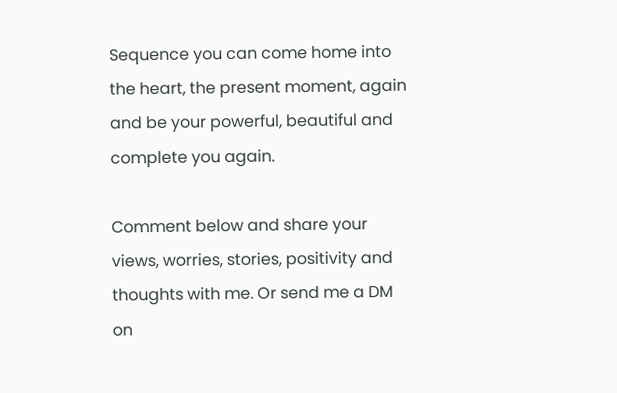Sequence you can come home into the heart, the present moment, again and be your powerful, beautiful and complete you again.

Comment below and share your views, worries, stories, positivity and thoughts with me. Or send me a DM on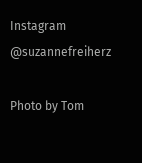Instagram @suzannefreiherz

Photo by Tom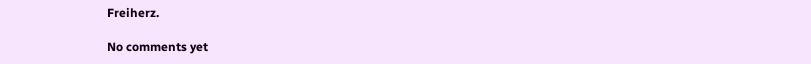Freiherz.

No comments yet